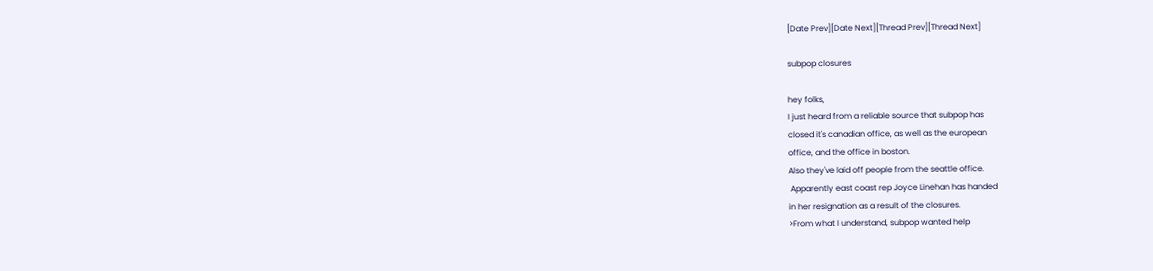[Date Prev][Date Next][Thread Prev][Thread Next]

subpop closures

hey folks,
I just heard from a reliable source that subpop has
closed it's canadian office, as well as the european
office, and the office in boston.
Also they've laid off people from the seattle office.
 Apparently east coast rep Joyce Linehan has handed
in her resignation as a result of the closures.
>From what I understand, subpop wanted help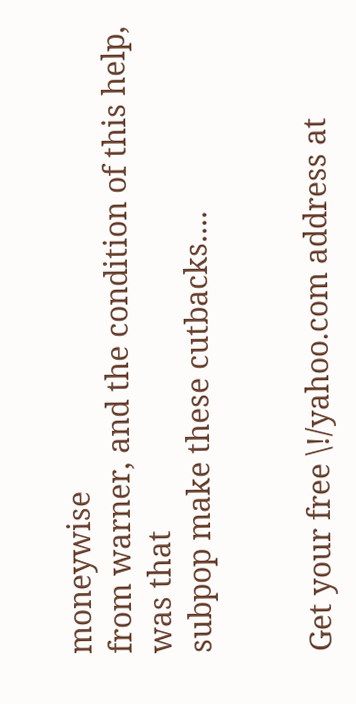moneywise
from warner, and the condition of this help, was that
subpop make these cutbacks....


Get your free \!/yahoo.com address at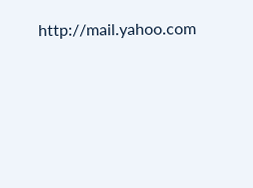http://mail.yahoo.com